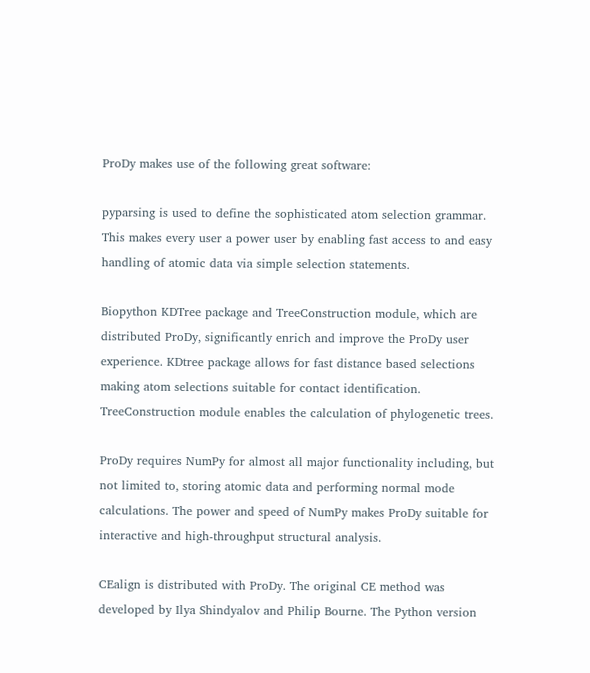ProDy makes use of the following great software:

pyparsing is used to define the sophisticated atom selection grammar. This makes every user a power user by enabling fast access to and easy handling of atomic data via simple selection statements.

Biopython KDTree package and TreeConstruction module, which are distributed ProDy, significantly enrich and improve the ProDy user experience. KDtree package allows for fast distance based selections making atom selections suitable for contact identification. TreeConstruction module enables the calculation of phylogenetic trees.

ProDy requires NumPy for almost all major functionality including, but not limited to, storing atomic data and performing normal mode calculations. The power and speed of NumPy makes ProDy suitable for interactive and high-throughput structural analysis.

CEalign is distributed with ProDy. The original CE method was developed by Ilya Shindyalov and Philip Bourne. The Python version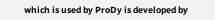which is used by ProDy is developed by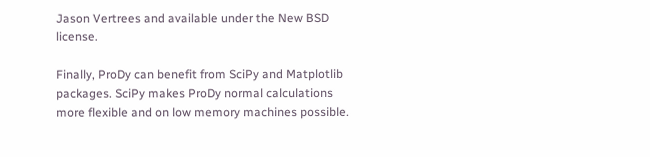Jason Vertrees and available under the New BSD license.

Finally, ProDy can benefit from SciPy and Matplotlib packages. SciPy makes ProDy normal calculations more flexible and on low memory machines possible.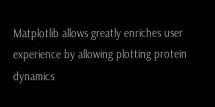Matplotlib allows greatly enriches user experience by allowing plotting protein dynamics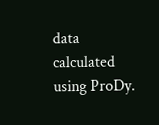data calculated using ProDy.